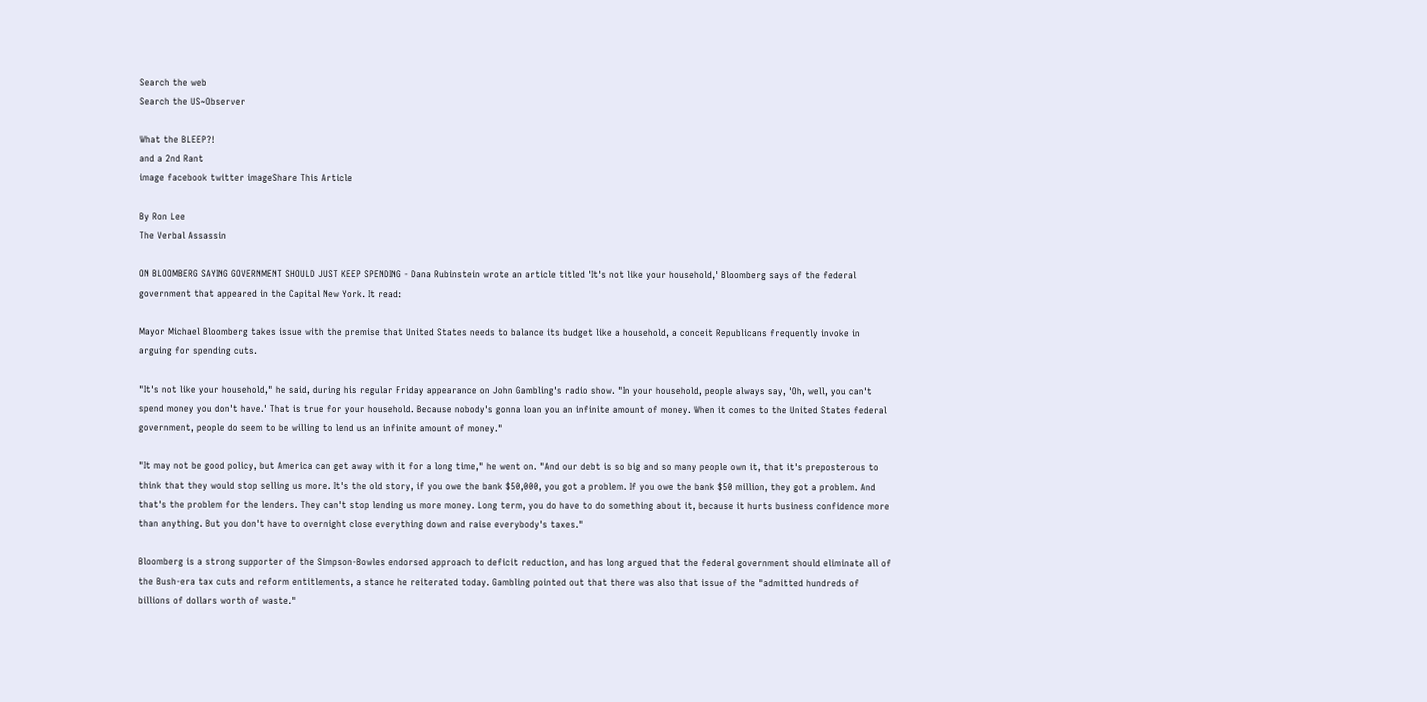Search the web
Search the US~Observer

What the BLEEP?!
and a 2nd Rant
image facebook twitter imageShare This Article

By Ron Lee
The Verbal Assassin

ON BLOOMBERG SAYING GOVERNMENT SHOULD JUST KEEP SPENDING - Dana Rubinstein wrote an article titled 'It's not like your household,' Bloomberg says of the federal government that appeared in the Capital New York. It read:

Mayor Michael Bloomberg takes issue with the premise that United States needs to balance its budget like a household, a conceit Republicans frequently invoke in arguing for spending cuts.

"It's not like your household," he said, during his regular Friday appearance on John Gambling's radio show. "In your household, people always say, 'Oh, well, you can't spend money you don't have.' That is true for your household. Because nobody's gonna loan you an infinite amount of money. When it comes to the United States federal government, people do seem to be willing to lend us an infinite amount of money."

"It may not be good policy, but America can get away with it for a long time," he went on. "And our debt is so big and so many people own it, that it's preposterous to think that they would stop selling us more. It's the old story, if you owe the bank $50,000, you got a problem. If you owe the bank $50 million, they got a problem. And that's the problem for the lenders. They can't stop lending us more money. Long term, you do have to do something about it, because it hurts business confidence more than anything. But you don't have to overnight close everything down and raise everybody's taxes."

Bloomberg is a strong supporter of the Simpson-Bowles endorsed approach to deficit reduction, and has long argued that the federal government should eliminate all of the Bush-era tax cuts and reform entitlements, a stance he reiterated today. Gambling pointed out that there was also that issue of the "admitted hundreds of billions of dollars worth of waste."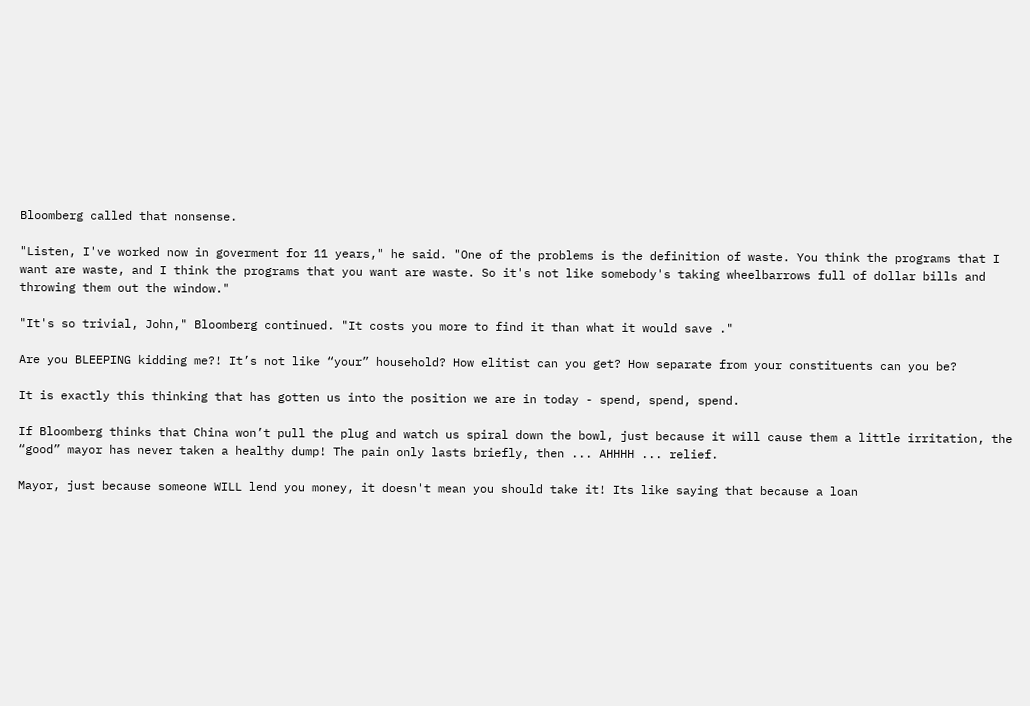Bloomberg called that nonsense.

"Listen, I've worked now in goverment for 11 years," he said. "One of the problems is the definition of waste. You think the programs that I want are waste, and I think the programs that you want are waste. So it's not like somebody's taking wheelbarrows full of dollar bills and throwing them out the window."

"It's so trivial, John," Bloomberg continued. "It costs you more to find it than what it would save ."

Are you BLEEPING kidding me?! It’s not like “your” household? How elitist can you get? How separate from your constituents can you be?

It is exactly this thinking that has gotten us into the position we are in today - spend, spend, spend.

If Bloomberg thinks that China won’t pull the plug and watch us spiral down the bowl, just because it will cause them a little irritation, the “good” mayor has never taken a healthy dump! The pain only lasts briefly, then ... AHHHH ... relief.

Mayor, just because someone WILL lend you money, it doesn't mean you should take it! Its like saying that because a loan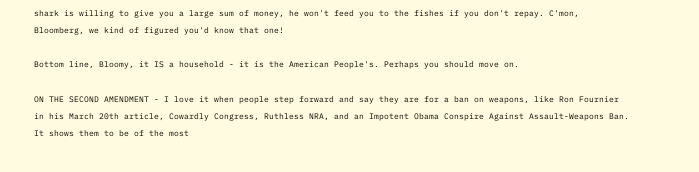shark is willing to give you a large sum of money, he won't feed you to the fishes if you don't repay. C'mon, Bloomberg, we kind of figured you'd know that one!

Bottom line, Bloomy, it IS a household - it is the American People's. Perhaps you should move on.

ON THE SECOND AMENDMENT - I love it when people step forward and say they are for a ban on weapons, like Ron Fournier in his March 20th article, Cowardly Congress, Ruthless NRA, and an Impotent Obama Conspire Against Assault-Weapons Ban. It shows them to be of the most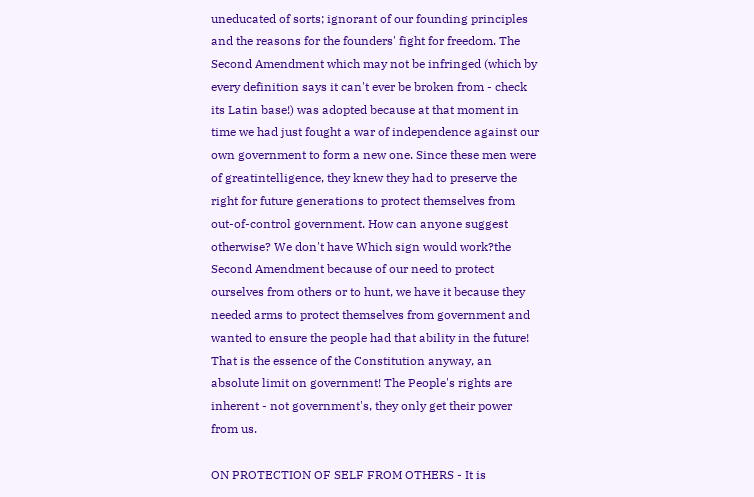uneducated of sorts; ignorant of our founding principles and the reasons for the founders' fight for freedom. The Second Amendment which may not be infringed (which by every definition says it can't ever be broken from - check its Latin base!) was adopted because at that moment in time we had just fought a war of independence against our own government to form a new one. Since these men were of greatintelligence, they knew they had to preserve the right for future generations to protect themselves from out-of-control government. How can anyone suggest otherwise? We don't have Which sign would work?the Second Amendment because of our need to protect ourselves from others or to hunt, we have it because they needed arms to protect themselves from government and wanted to ensure the people had that ability in the future! That is the essence of the Constitution anyway, an absolute limit on government! The People's rights are inherent - not government's, they only get their power from us.

ON PROTECTION OF SELF FROM OTHERS - It is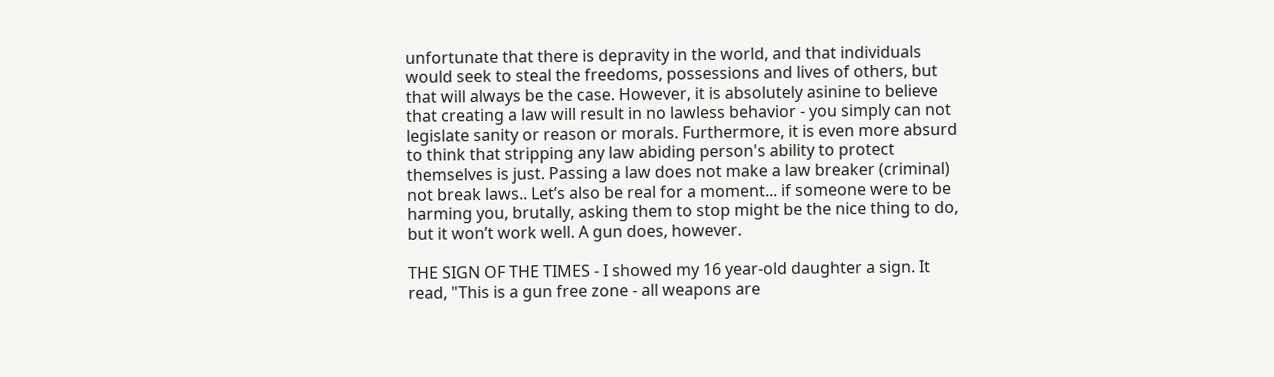unfortunate that there is depravity in the world, and that individuals would seek to steal the freedoms, possessions and lives of others, but that will always be the case. However, it is absolutely asinine to believe that creating a law will result in no lawless behavior - you simply can not legislate sanity or reason or morals. Furthermore, it is even more absurd to think that stripping any law abiding person's ability to protect themselves is just. Passing a law does not make a law breaker (criminal) not break laws.. Let’s also be real for a moment... if someone were to be harming you, brutally, asking them to stop might be the nice thing to do, but it won’t work well. A gun does, however.

THE SIGN OF THE TIMES - I showed my 16 year-old daughter a sign. It read, "This is a gun free zone - all weapons are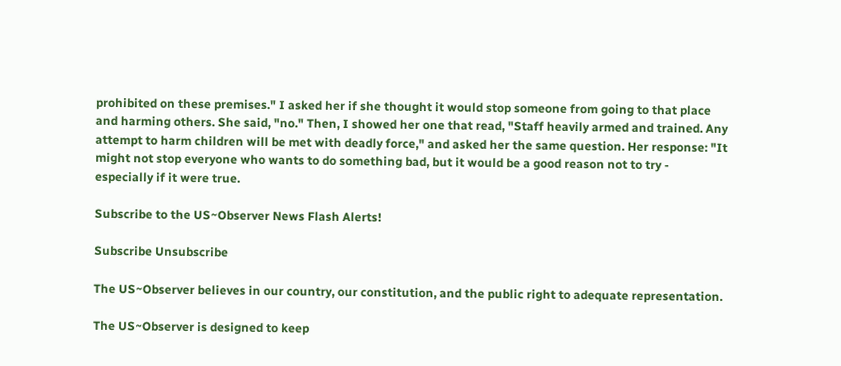prohibited on these premises." I asked her if she thought it would stop someone from going to that place and harming others. She said, "no." Then, I showed her one that read, "Staff heavily armed and trained. Any attempt to harm children will be met with deadly force," and asked her the same question. Her response: "It might not stop everyone who wants to do something bad, but it would be a good reason not to try - especially if it were true.

Subscribe to the US~Observer News Flash Alerts!

Subscribe Unsubscribe

The US~Observer believes in our country, our constitution, and the public right to adequate representation.

The US~Observer is designed to keep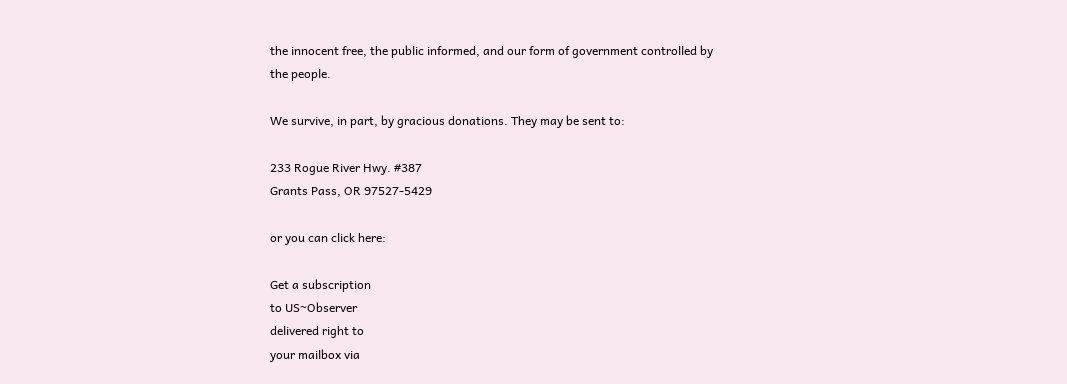the innocent free, the public informed, and our form of government controlled by the people.

We survive, in part, by gracious donations. They may be sent to:

233 Rogue River Hwy. #387
Grants Pass, OR 97527-5429

or you can click here:

Get a subscription
to US~Observer
delivered right to
your mailbox via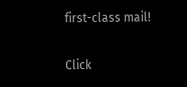first-class mail!

Click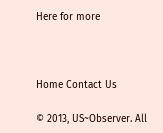Here for more



Home Contact Us

© 2013, US~Observer. All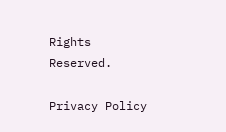Rights Reserved.

Privacy Policy